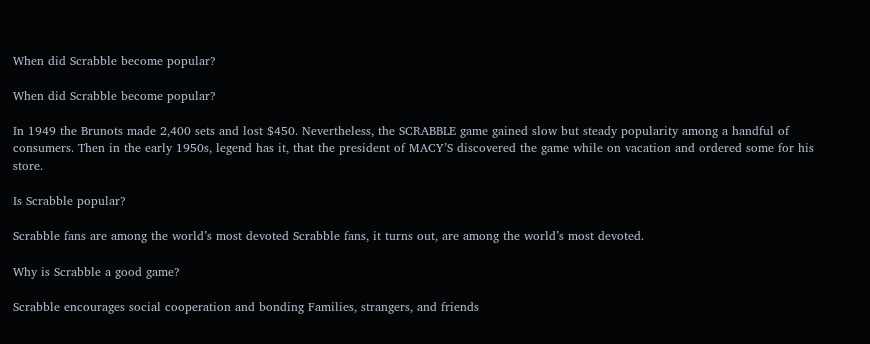When did Scrabble become popular?

When did Scrabble become popular?

In 1949 the Brunots made 2,400 sets and lost $450. Nevertheless, the SCRABBLE game gained slow but steady popularity among a handful of consumers. Then in the early 1950s, legend has it, that the president of MACY’S discovered the game while on vacation and ordered some for his store.

Is Scrabble popular?

Scrabble fans are among the world’s most devoted Scrabble fans, it turns out, are among the world’s most devoted.

Why is Scrabble a good game?

Scrabble encourages social cooperation and bonding Families, strangers, and friends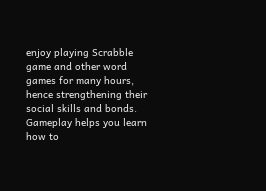enjoy playing Scrabble game and other word games for many hours, hence strengthening their social skills and bonds. Gameplay helps you learn how to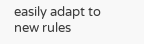easily adapt to new rules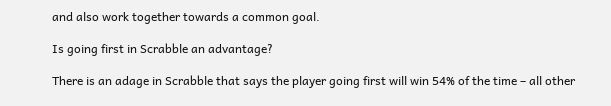and also work together towards a common goal.

Is going first in Scrabble an advantage?

There is an adage in Scrabble that says the player going first will win 54% of the time – all other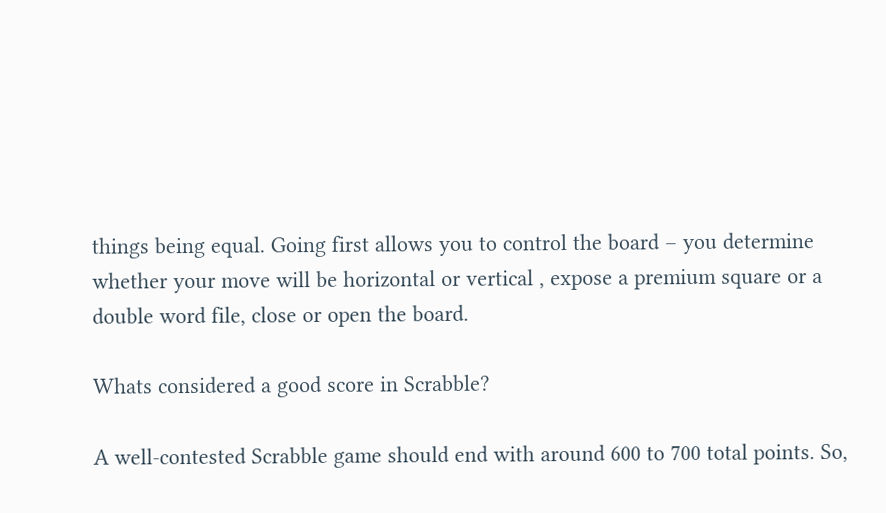things being equal. Going first allows you to control the board – you determine whether your move will be horizontal or vertical , expose a premium square or a double word file, close or open the board.

Whats considered a good score in Scrabble?

A well-contested Scrabble game should end with around 600 to 700 total points. So,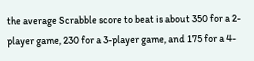the average Scrabble score to beat is about 350 for a 2-player game, 230 for a 3-player game, and 175 for a 4-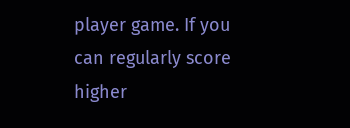player game. If you can regularly score higher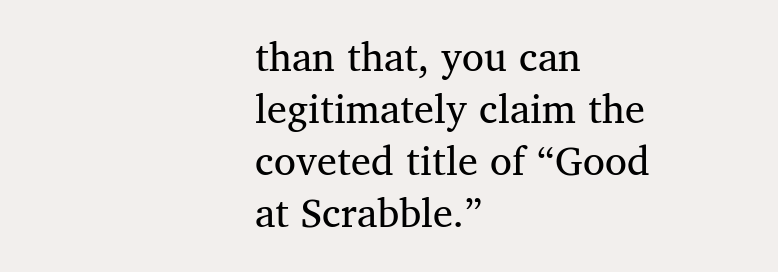than that, you can legitimately claim the coveted title of “Good at Scrabble.”